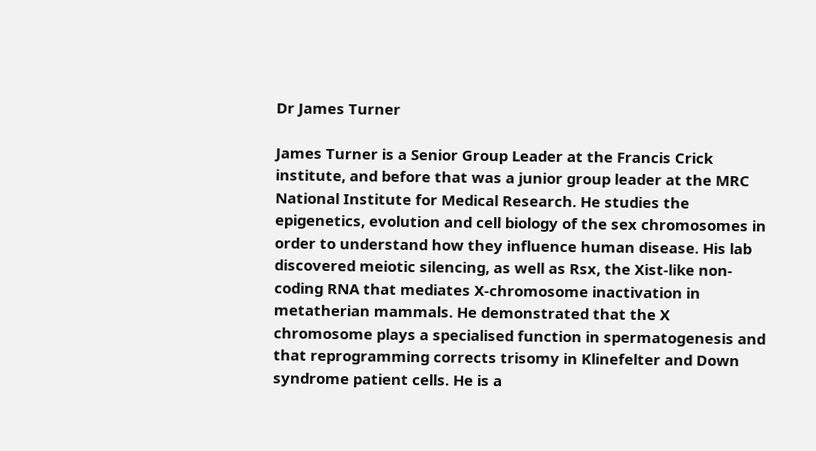Dr James Turner

James Turner is a Senior Group Leader at the Francis Crick institute, and before that was a junior group leader at the MRC National Institute for Medical Research. He studies the epigenetics, evolution and cell biology of the sex chromosomes in order to understand how they influence human disease. His lab discovered meiotic silencing, as well as Rsx, the Xist-like non-coding RNA that mediates X-chromosome inactivation in metatherian mammals. He demonstrated that the X chromosome plays a specialised function in spermatogenesis and that reprogramming corrects trisomy in Klinefelter and Down syndrome patient cells. He is a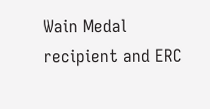Wain Medal recipient and ERC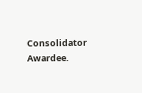Consolidator Awardee.